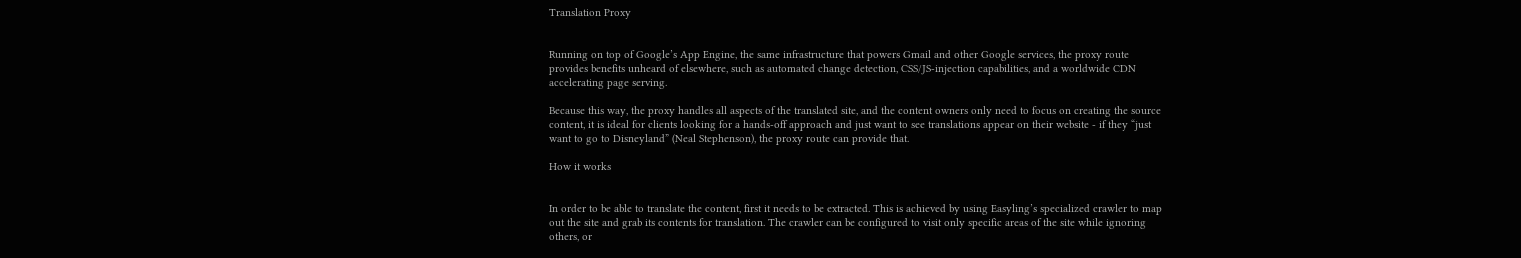Translation Proxy


Running on top of Google’s App Engine, the same infrastructure that powers Gmail and other Google services, the proxy route provides benefits unheard of elsewhere, such as automated change detection, CSS/JS-injection capabilities, and a worldwide CDN accelerating page serving.

Because this way, the proxy handles all aspects of the translated site, and the content owners only need to focus on creating the source content, it is ideal for clients looking for a hands-off approach and just want to see translations appear on their website - if they “just want to go to Disneyland” (Neal Stephenson), the proxy route can provide that.

How it works


In order to be able to translate the content, first it needs to be extracted. This is achieved by using Easyling’s specialized crawler to map out the site and grab its contents for translation. The crawler can be configured to visit only specific areas of the site while ignoring others, or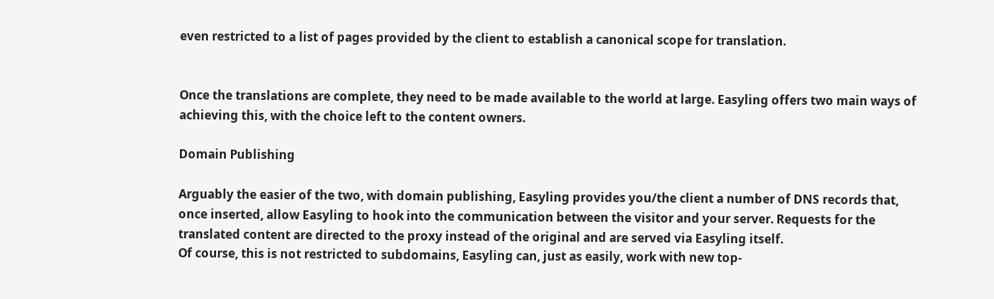even restricted to a list of pages provided by the client to establish a canonical scope for translation.


Once the translations are complete, they need to be made available to the world at large. Easyling offers two main ways of achieving this, with the choice left to the content owners.

Domain Publishing

Arguably the easier of the two, with domain publishing, Easyling provides you/the client a number of DNS records that, once inserted, allow Easyling to hook into the communication between the visitor and your server. Requests for the translated content are directed to the proxy instead of the original and are served via Easyling itself.
Of course, this is not restricted to subdomains, Easyling can, just as easily, work with new top-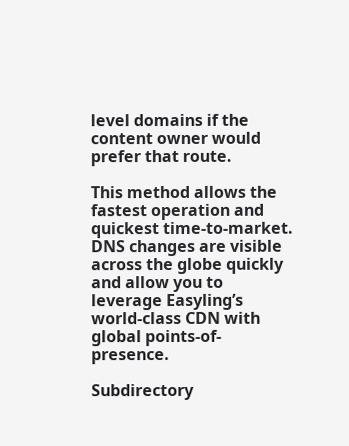level domains if the content owner would prefer that route.

This method allows the fastest operation and quickest time-to-market. DNS changes are visible across the globe quickly and allow you to leverage Easyling’s world-class CDN with global points-of-presence.

Subdirectory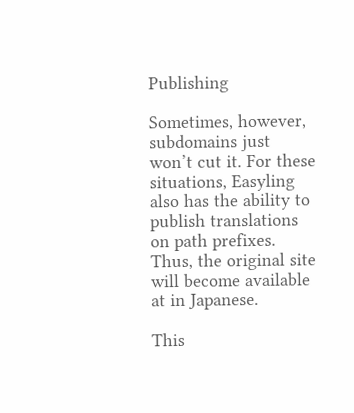Publishing

Sometimes, however, subdomains just won’t cut it. For these situations, Easyling also has the ability to publish translations on path prefixes. Thus, the original site will become available at in Japanese.

This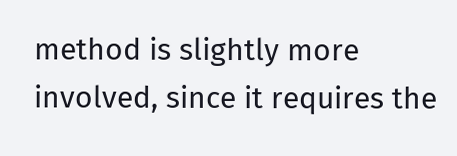method is slightly more involved, since it requires the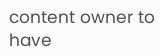content owner to have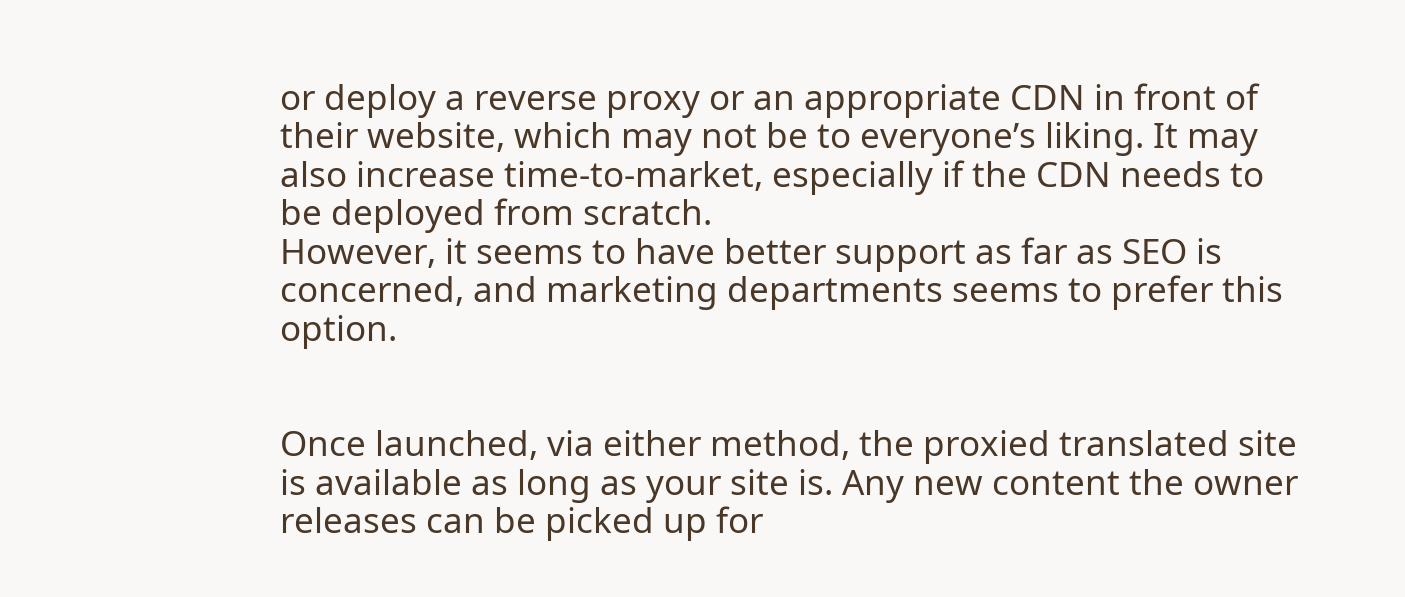or deploy a reverse proxy or an appropriate CDN in front of their website, which may not be to everyone’s liking. It may also increase time-to-market, especially if the CDN needs to be deployed from scratch.
However, it seems to have better support as far as SEO is concerned, and marketing departments seems to prefer this option.


Once launched, via either method, the proxied translated site is available as long as your site is. Any new content the owner releases can be picked up for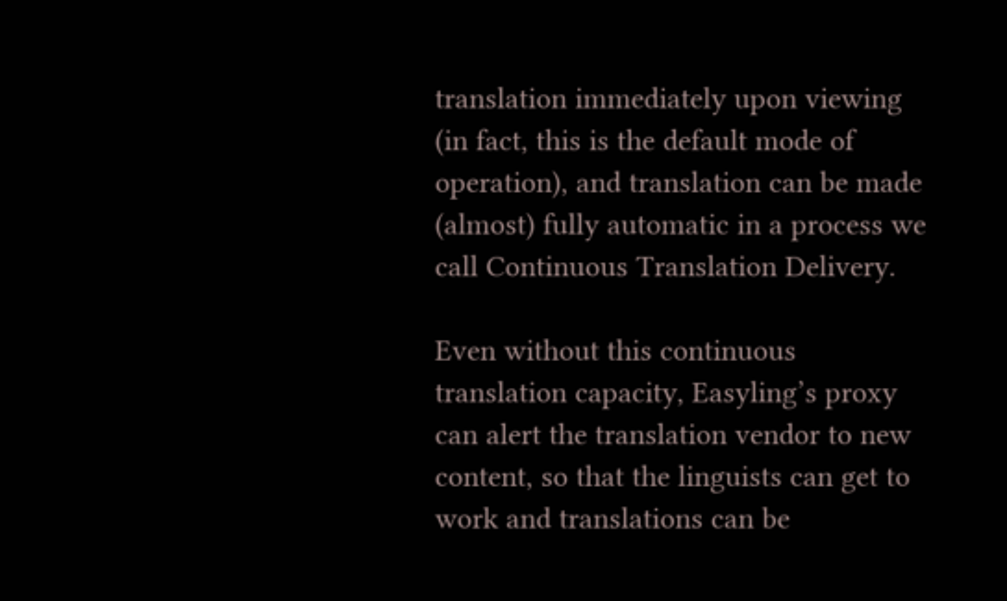translation immediately upon viewing (in fact, this is the default mode of operation), and translation can be made (almost) fully automatic in a process we call Continuous Translation Delivery.

Even without this continuous translation capacity, Easyling’s proxy can alert the translation vendor to new content, so that the linguists can get to work and translations can be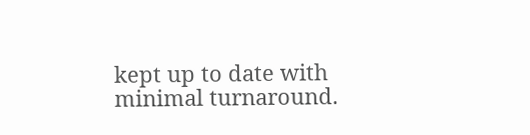kept up to date with minimal turnaround.